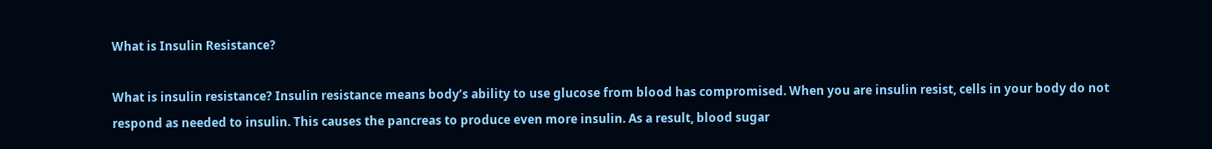What is Insulin Resistance?

What is insulin resistance? Insulin resistance means body’s ability to use glucose from blood has compromised. When you are insulin resist, cells in your body do not respond as needed to insulin. This causes the pancreas to produce even more insulin. As a result, blood sugar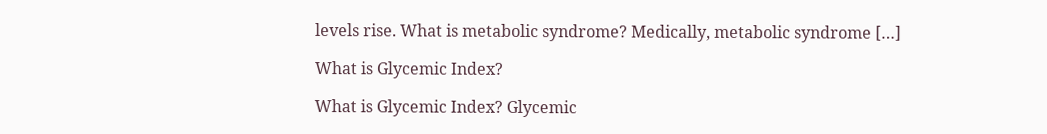levels rise. What is metabolic syndrome? Medically, metabolic syndrome […]

What is Glycemic Index?

What is Glycemic Index? Glycemic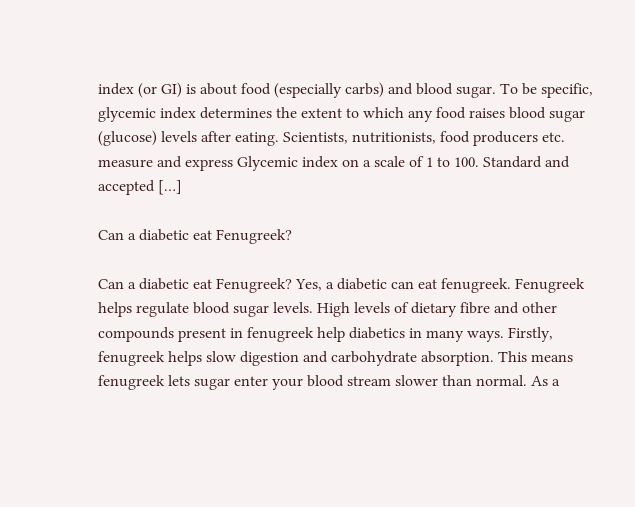index (or GI) is about food (especially carbs) and blood sugar. To be specific, glycemic index determines the extent to which any food raises blood sugar (glucose) levels after eating. Scientists, nutritionists, food producers etc. measure and express Glycemic index on a scale of 1 to 100. Standard and accepted […]

Can a diabetic eat Fenugreek?

Can a diabetic eat Fenugreek? Yes, a diabetic can eat fenugreek. Fenugreek helps regulate blood sugar levels. High levels of dietary fibre and other compounds present in fenugreek help diabetics in many ways. Firstly, fenugreek helps slow digestion and carbohydrate absorption. This means fenugreek lets sugar enter your blood stream slower than normal. As a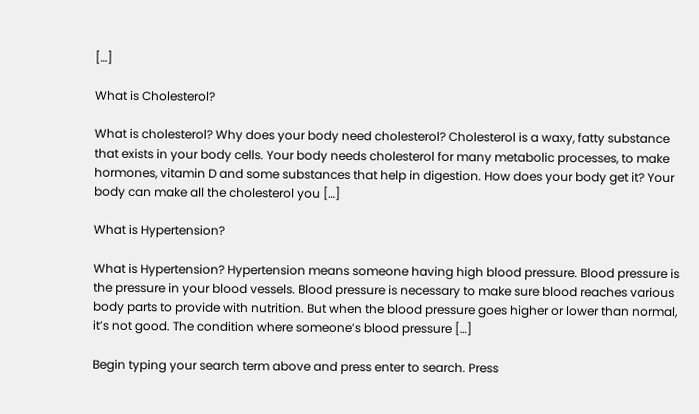[…]

What is Cholesterol?

What is cholesterol? Why does your body need cholesterol? Cholesterol is a waxy, fatty substance that exists in your body cells. Your body needs cholesterol for many metabolic processes, to make hormones, vitamin D and some substances that help in digestion. How does your body get it? Your body can make all the cholesterol you […]

What is Hypertension?

What is Hypertension? Hypertension means someone having high blood pressure. Blood pressure is the pressure in your blood vessels. Blood pressure is necessary to make sure blood reaches various body parts to provide with nutrition. But when the blood pressure goes higher or lower than normal, it’s not good. The condition where someone’s blood pressure […]

Begin typing your search term above and press enter to search. Press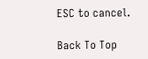ESC to cancel.

Back To Top